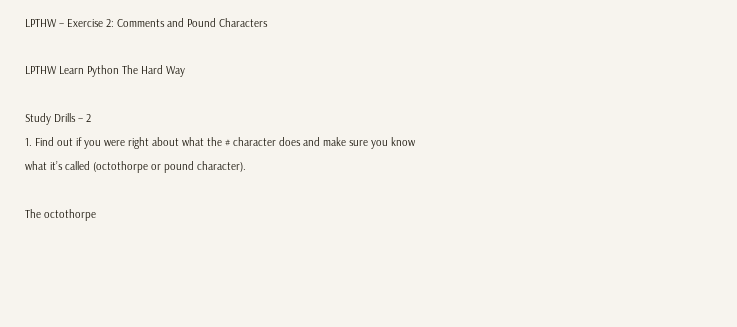LPTHW – Exercise 2: Comments and Pound Characters

LPTHW Learn Python The Hard Way

Study Drills – 2
1. Find out if you were right about what the # character does and make sure you know
what it’s called (octothorpe or pound character).

The octothorpe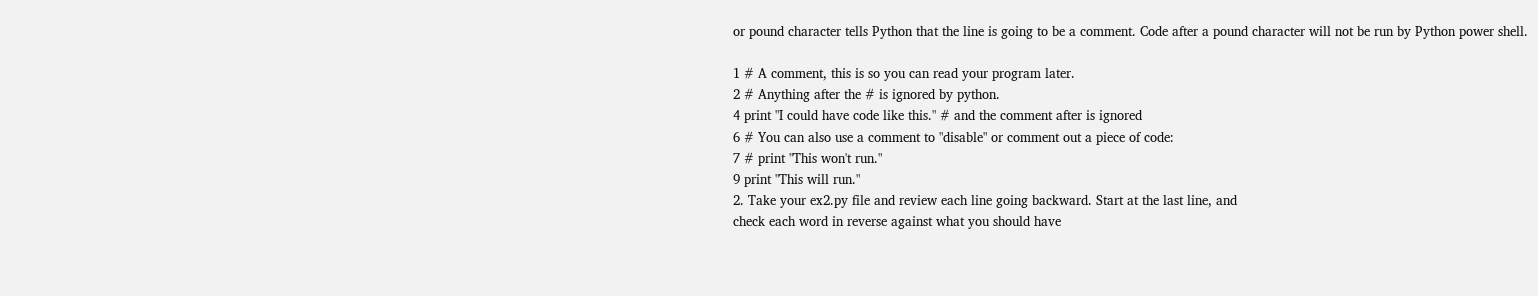or pound character tells Python that the line is going to be a comment. Code after a pound character will not be run by Python power shell.

1 # A comment, this is so you can read your program later.
2 # Anything after the # is ignored by python.
4 print "I could have code like this." # and the comment after is ignored
6 # You can also use a comment to "disable" or comment out a piece of code:
7 # print "This won't run."
9 print "This will run."
2. Take your ex2.py file and review each line going backward. Start at the last line, and
check each word in reverse against what you should have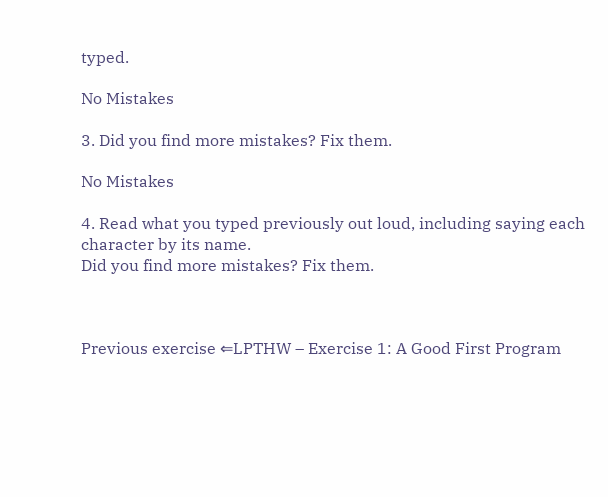typed.

No Mistakes

3. Did you find more mistakes? Fix them.

No Mistakes

4. Read what you typed previously out loud, including saying each character by its name.
Did you find more mistakes? Fix them.



Previous exercise ⇐LPTHW – Exercise 1: A Good First Program